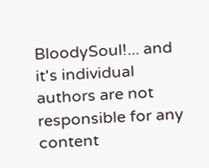BloodySoul!... and it's individual authors are not responsible for any content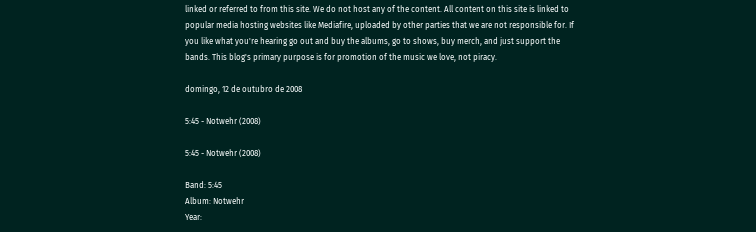linked or referred to from this site. We do not host any of the content. All content on this site is linked to popular media hosting websites like Mediafire, uploaded by other parties that we are not responsible for. If you like what you're hearing go out and buy the albums, go to shows, buy merch, and just support the bands. This blog's primary purpose is for promotion of the music we love, not piracy.

domingo, 12 de outubro de 2008

5:45 - Notwehr (2008)

5:45 - Notwehr (2008)

Band: 5:45
Album: Notwehr
Year: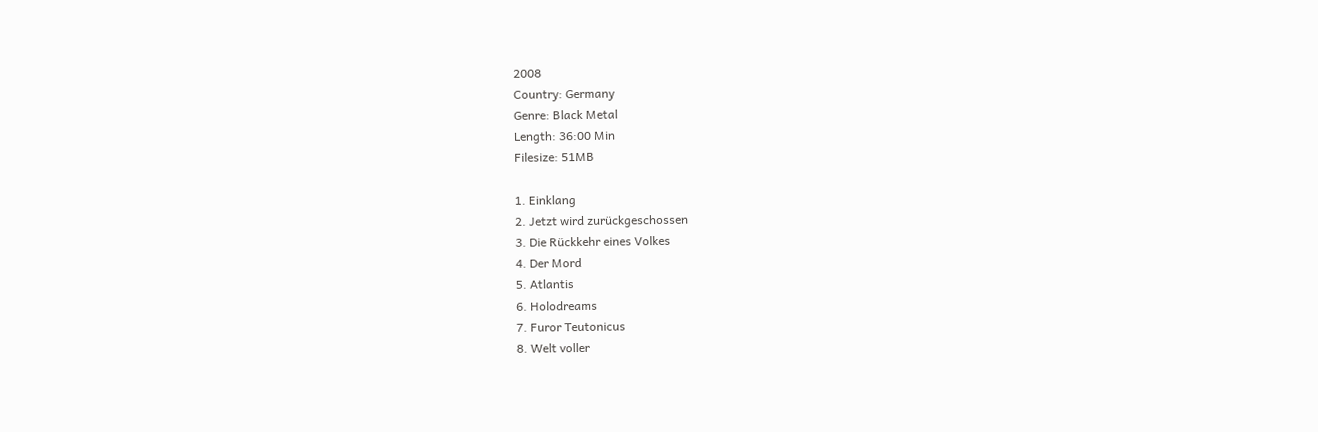2008
Country: Germany
Genre: Black Metal
Length: 36:00 Min
Filesize: 51MB

1. Einklang
2. Jetzt wird zurückgeschossen
3. Die Rückkehr eines Volkes
4. Der Mord
5. Atlantis
6. Holodreams
7. Furor Teutonicus
8. Welt voller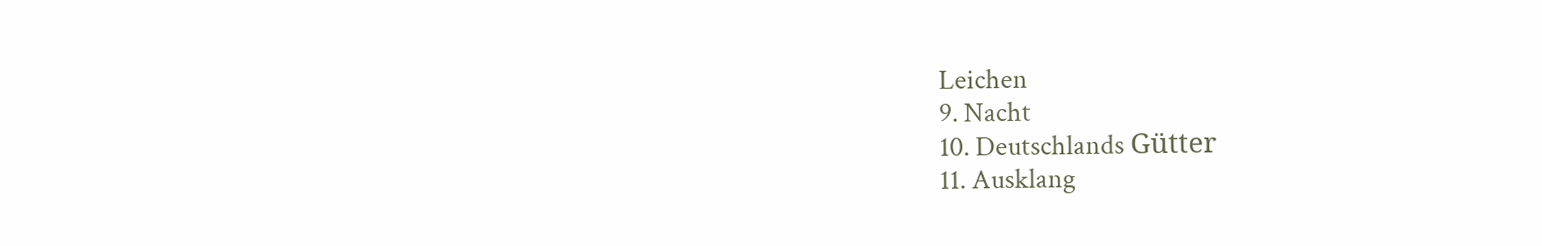Leichen
9. Nacht
10. Deutschlands Gütter
11. Ausklang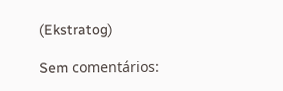(Ekstratog)

Sem comentários: